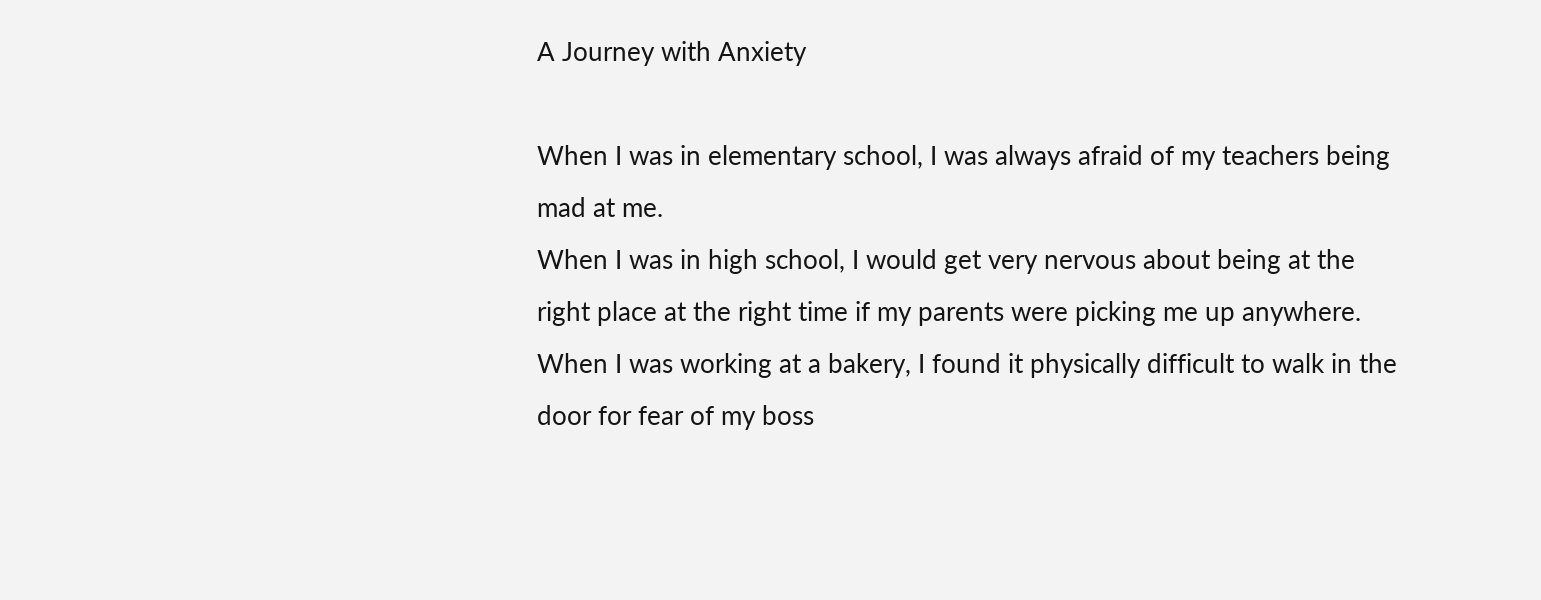A Journey with Anxiety

When I was in elementary school, I was always afraid of my teachers being mad at me.
When I was in high school, I would get very nervous about being at the right place at the right time if my parents were picking me up anywhere.
When I was working at a bakery, I found it physically difficult to walk in the door for fear of my boss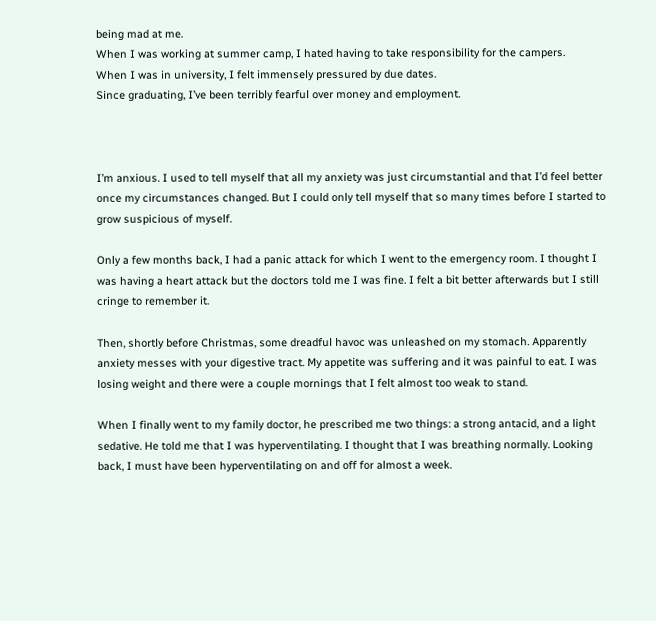being mad at me.
When I was working at summer camp, I hated having to take responsibility for the campers.
When I was in university, I felt immensely pressured by due dates.
Since graduating, I’ve been terribly fearful over money and employment.



I’m anxious. I used to tell myself that all my anxiety was just circumstantial and that I’d feel better once my circumstances changed. But I could only tell myself that so many times before I started to grow suspicious of myself.

Only a few months back, I had a panic attack for which I went to the emergency room. I thought I was having a heart attack but the doctors told me I was fine. I felt a bit better afterwards but I still cringe to remember it.

Then, shortly before Christmas, some dreadful havoc was unleashed on my stomach. Apparently anxiety messes with your digestive tract. My appetite was suffering and it was painful to eat. I was losing weight and there were a couple mornings that I felt almost too weak to stand.

When I finally went to my family doctor, he prescribed me two things: a strong antacid, and a light sedative. He told me that I was hyperventilating. I thought that I was breathing normally. Looking back, I must have been hyperventilating on and off for almost a week.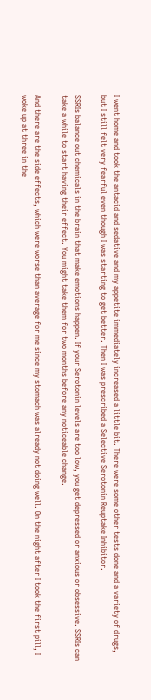I went home and took the antacid and sedative and my appetite immediately increased a little bit. There were some other tests done and a variety of drugs, but I still felt very fearful even though I was starting to get better. Then I was prescribed a Selective Serotonin Reuptake Inhibitor.

SSRIs balance out chemicals in the brain that make emotions happen. If your Serotonin levels are too low, you get depressed or anxious or obsessive. SSRIs can take a while to start having their effect. You might take them for two months before any noticeable change.

And there are the side effects, which were worse than average for me since my stomach was already not doing well. On the night after I took the first pill, I woke up at three in the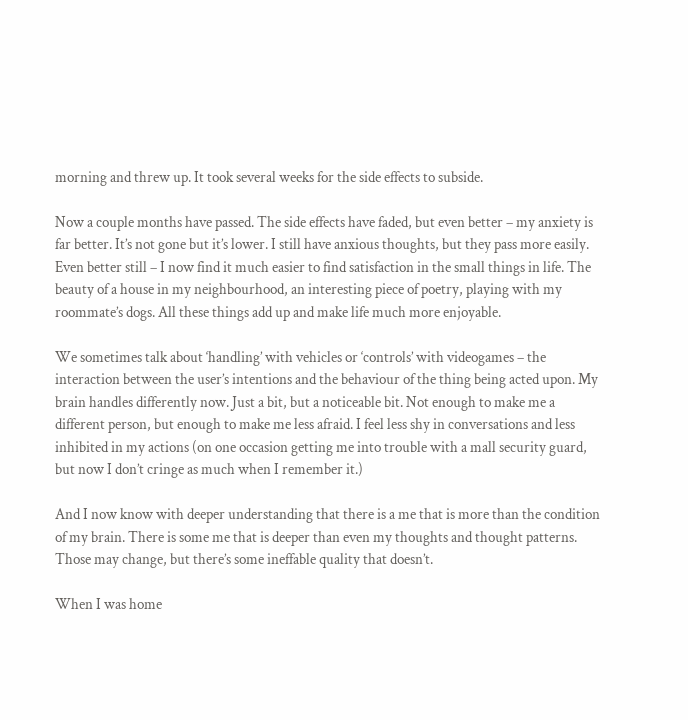morning and threw up. It took several weeks for the side effects to subside.

Now a couple months have passed. The side effects have faded, but even better – my anxiety is far better. It’s not gone but it’s lower. I still have anxious thoughts, but they pass more easily. Even better still – I now find it much easier to find satisfaction in the small things in life. The beauty of a house in my neighbourhood, an interesting piece of poetry, playing with my roommate’s dogs. All these things add up and make life much more enjoyable.

We sometimes talk about ‘handling’ with vehicles or ‘controls’ with videogames – the interaction between the user’s intentions and the behaviour of the thing being acted upon. My brain handles differently now. Just a bit, but a noticeable bit. Not enough to make me a different person, but enough to make me less afraid. I feel less shy in conversations and less inhibited in my actions (on one occasion getting me into trouble with a mall security guard, but now I don’t cringe as much when I remember it.)

And I now know with deeper understanding that there is a me that is more than the condition of my brain. There is some me that is deeper than even my thoughts and thought patterns. Those may change, but there’s some ineffable quality that doesn’t.

When I was home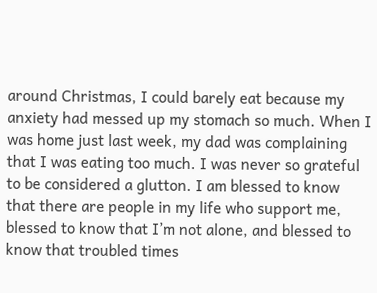around Christmas, I could barely eat because my anxiety had messed up my stomach so much. When I was home just last week, my dad was complaining that I was eating too much. I was never so grateful to be considered a glutton. I am blessed to know that there are people in my life who support me, blessed to know that I’m not alone, and blessed to know that troubled times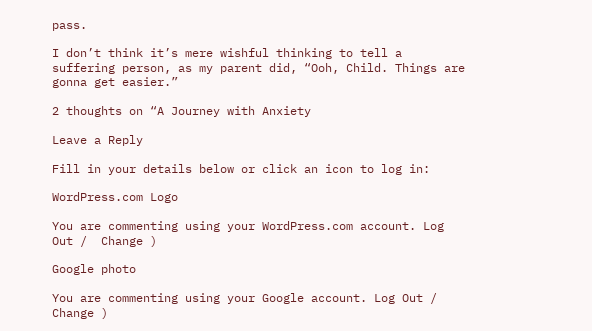pass.

I don’t think it’s mere wishful thinking to tell a suffering person, as my parent did, “Ooh, Child. Things are gonna get easier.”

2 thoughts on “A Journey with Anxiety

Leave a Reply

Fill in your details below or click an icon to log in:

WordPress.com Logo

You are commenting using your WordPress.com account. Log Out /  Change )

Google photo

You are commenting using your Google account. Log Out /  Change )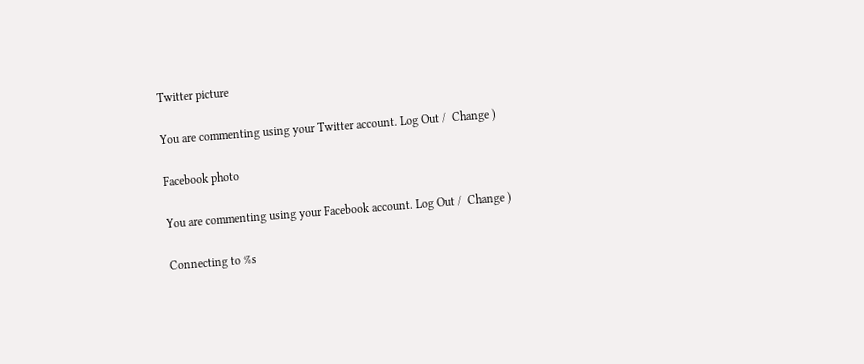Twitter picture

You are commenting using your Twitter account. Log Out /  Change )

Facebook photo

You are commenting using your Facebook account. Log Out /  Change )

Connecting to %s